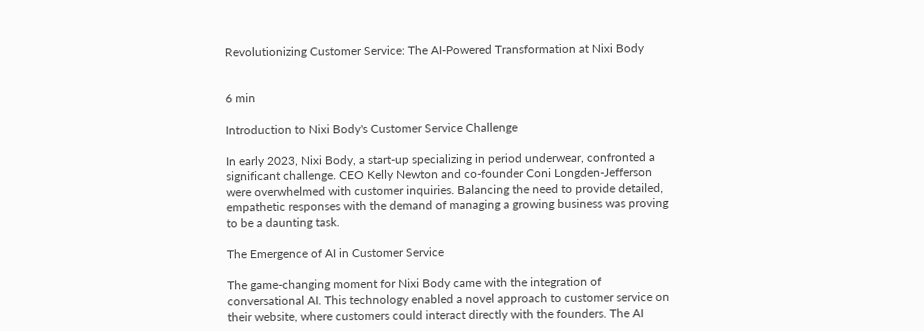Revolutionizing Customer Service: The AI-Powered Transformation at Nixi Body


6 min

Introduction to Nixi Body's Customer Service Challenge

In early 2023, Nixi Body, a start-up specializing in period underwear, confronted a significant challenge. CEO Kelly Newton and co-founder Coni Longden-Jefferson were overwhelmed with customer inquiries. Balancing the need to provide detailed, empathetic responses with the demand of managing a growing business was proving to be a daunting task.

The Emergence of AI in Customer Service

The game-changing moment for Nixi Body came with the integration of conversational AI. This technology enabled a novel approach to customer service on their website, where customers could interact directly with the founders. The AI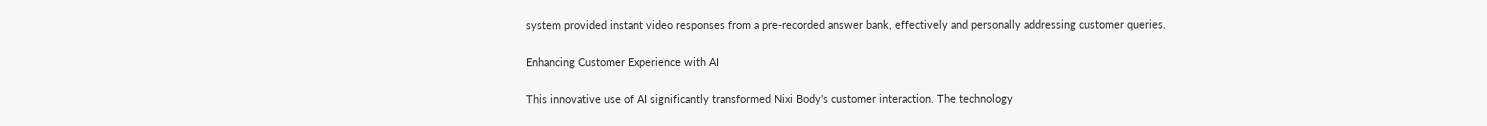system provided instant video responses from a pre-recorded answer bank, effectively and personally addressing customer queries.

Enhancing Customer Experience with AI

This innovative use of AI significantly transformed Nixi Body's customer interaction. The technology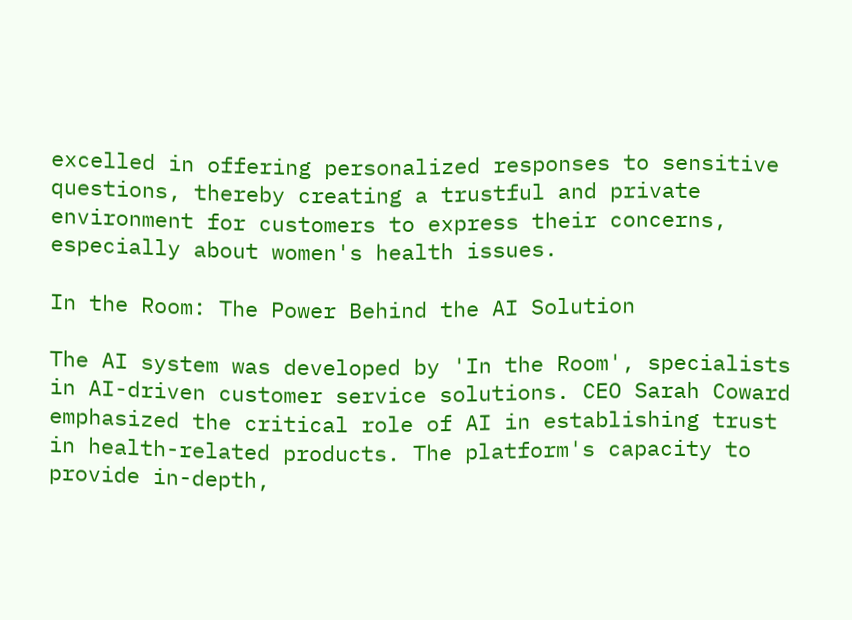excelled in offering personalized responses to sensitive questions, thereby creating a trustful and private environment for customers to express their concerns, especially about women's health issues.

In the Room: The Power Behind the AI Solution

The AI system was developed by 'In the Room', specialists in AI-driven customer service solutions. CEO Sarah Coward emphasized the critical role of AI in establishing trust in health-related products. The platform's capacity to provide in-depth,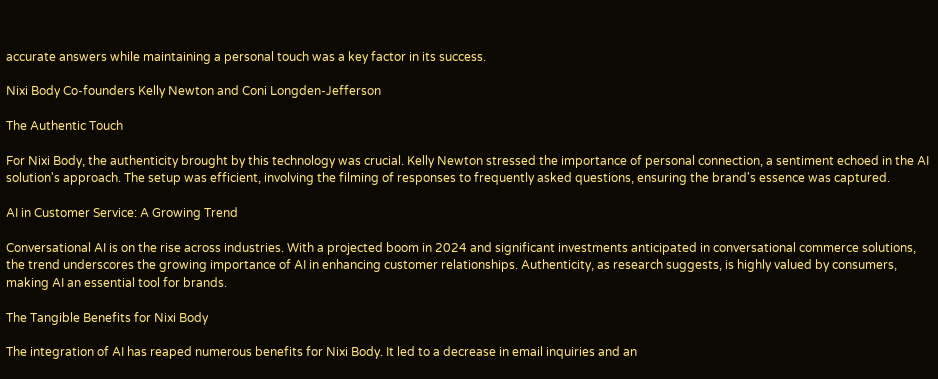accurate answers while maintaining a personal touch was a key factor in its success.

Nixi Body Co-founders Kelly Newton and Coni Longden-Jefferson

The Authentic Touch

For Nixi Body, the authenticity brought by this technology was crucial. Kelly Newton stressed the importance of personal connection, a sentiment echoed in the AI solution's approach. The setup was efficient, involving the filming of responses to frequently asked questions, ensuring the brand's essence was captured.

AI in Customer Service: A Growing Trend

Conversational AI is on the rise across industries. With a projected boom in 2024 and significant investments anticipated in conversational commerce solutions, the trend underscores the growing importance of AI in enhancing customer relationships. Authenticity, as research suggests, is highly valued by consumers, making AI an essential tool for brands.

The Tangible Benefits for Nixi Body

The integration of AI has reaped numerous benefits for Nixi Body. It led to a decrease in email inquiries and an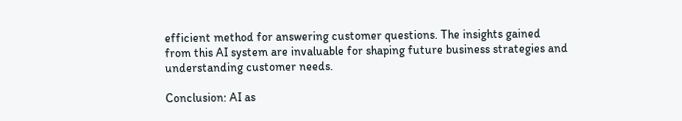efficient method for answering customer questions. The insights gained from this AI system are invaluable for shaping future business strategies and understanding customer needs.

Conclusion: AI as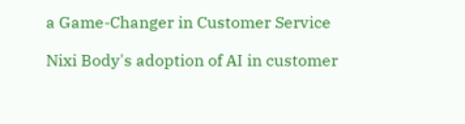a Game-Changer in Customer Service

Nixi Body's adoption of AI in customer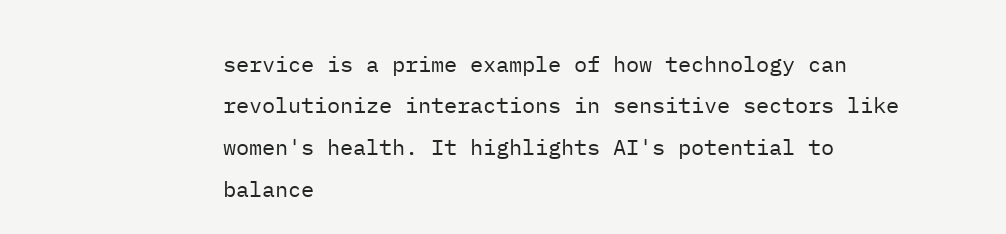service is a prime example of how technology can revolutionize interactions in sensitive sectors like women's health. It highlights AI's potential to balance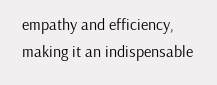empathy and efficiency, making it an indispensable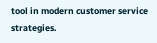tool in modern customer service strategies.